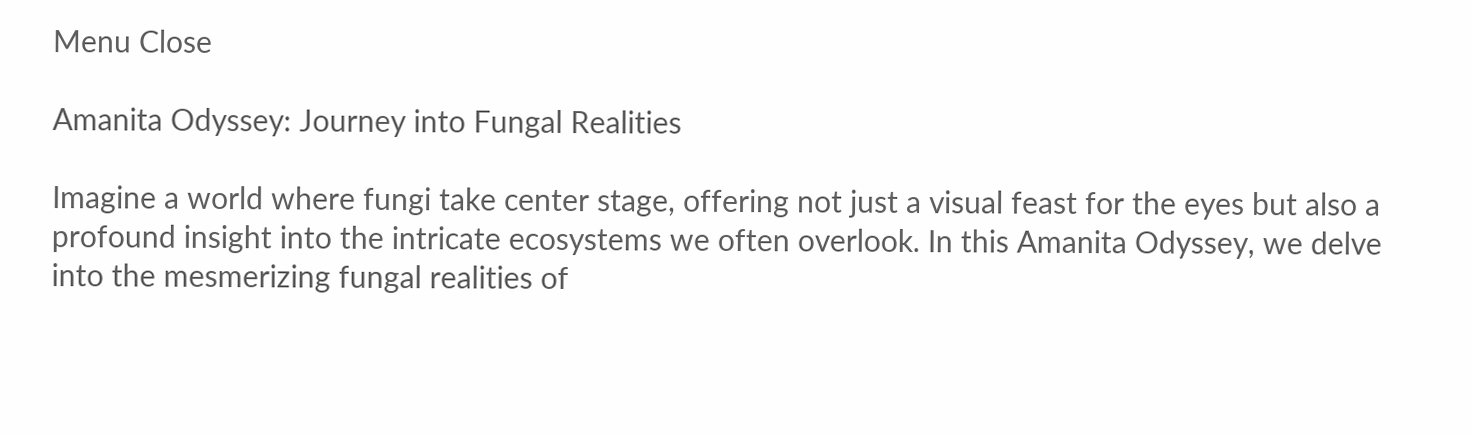Menu Close

Amanita Odyssey: Journey into Fungal Realities

Imagine a world where fungi take center stage, offering not just a visual feast for the eyes but also a profound insight into the intricate ecosystems we often overlook. In this Amanita Odyssey, we delve into the mesmerizing fungal realities of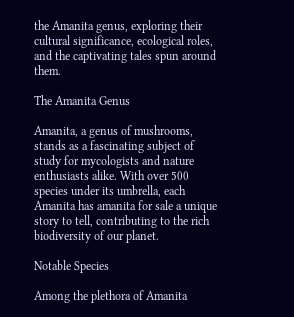the Amanita genus, exploring their cultural significance, ecological roles, and the captivating tales spun around them.

The Amanita Genus

Amanita, a genus of mushrooms, stands as a fascinating subject of study for mycologists and nature enthusiasts alike. With over 500 species under its umbrella, each Amanita has amanita for sale a unique story to tell, contributing to the rich biodiversity of our planet.

Notable Species

Among the plethora of Amanita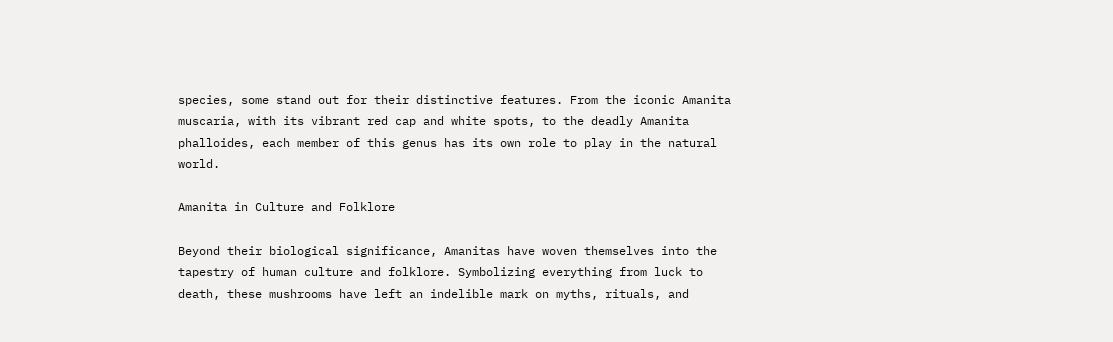species, some stand out for their distinctive features. From the iconic Amanita muscaria, with its vibrant red cap and white spots, to the deadly Amanita phalloides, each member of this genus has its own role to play in the natural world.

Amanita in Culture and Folklore

Beyond their biological significance, Amanitas have woven themselves into the tapestry of human culture and folklore. Symbolizing everything from luck to death, these mushrooms have left an indelible mark on myths, rituals, and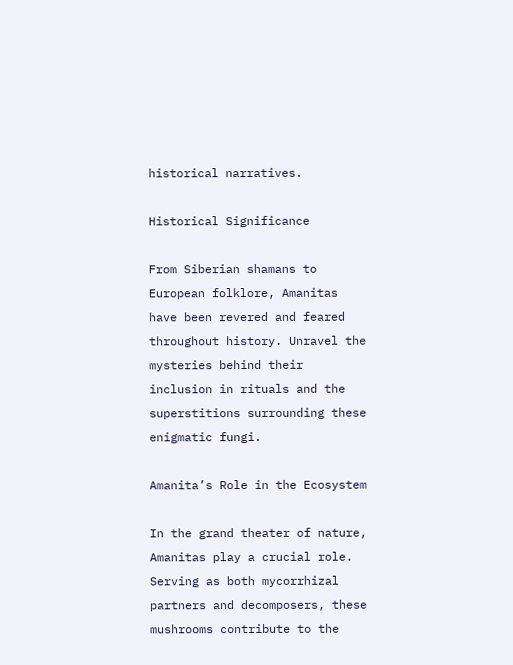historical narratives.

Historical Significance

From Siberian shamans to European folklore, Amanitas have been revered and feared throughout history. Unravel the mysteries behind their inclusion in rituals and the superstitions surrounding these enigmatic fungi.

Amanita’s Role in the Ecosystem

In the grand theater of nature, Amanitas play a crucial role. Serving as both mycorrhizal partners and decomposers, these mushrooms contribute to the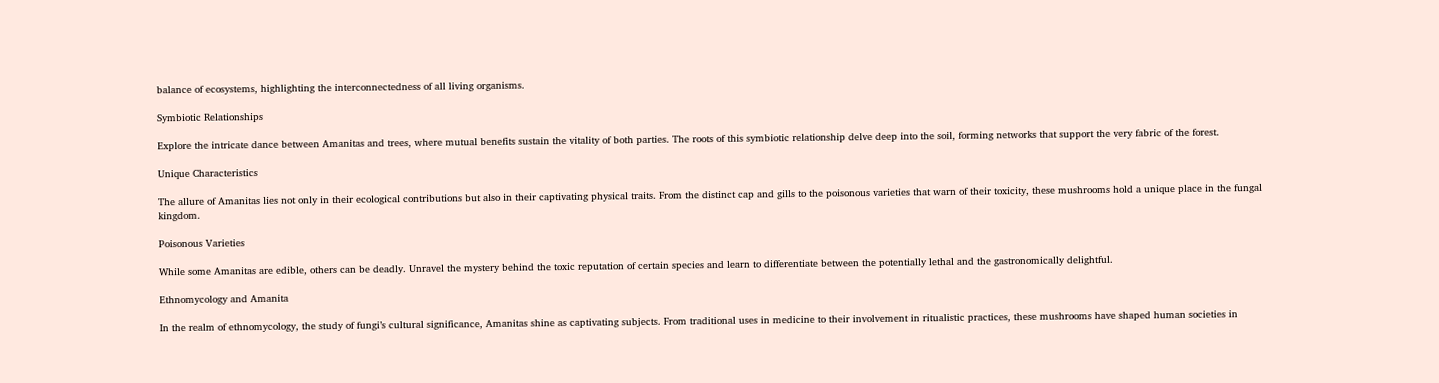balance of ecosystems, highlighting the interconnectedness of all living organisms.

Symbiotic Relationships

Explore the intricate dance between Amanitas and trees, where mutual benefits sustain the vitality of both parties. The roots of this symbiotic relationship delve deep into the soil, forming networks that support the very fabric of the forest.

Unique Characteristics

The allure of Amanitas lies not only in their ecological contributions but also in their captivating physical traits. From the distinct cap and gills to the poisonous varieties that warn of their toxicity, these mushrooms hold a unique place in the fungal kingdom.

Poisonous Varieties

While some Amanitas are edible, others can be deadly. Unravel the mystery behind the toxic reputation of certain species and learn to differentiate between the potentially lethal and the gastronomically delightful.

Ethnomycology and Amanita

In the realm of ethnomycology, the study of fungi’s cultural significance, Amanitas shine as captivating subjects. From traditional uses in medicine to their involvement in ritualistic practices, these mushrooms have shaped human societies in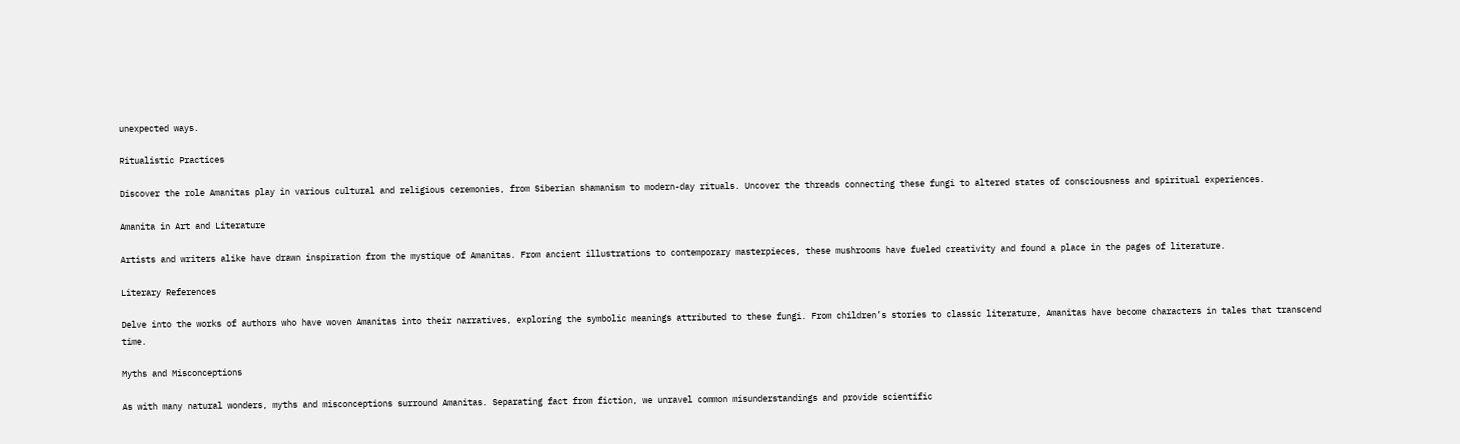unexpected ways.

Ritualistic Practices

Discover the role Amanitas play in various cultural and religious ceremonies, from Siberian shamanism to modern-day rituals. Uncover the threads connecting these fungi to altered states of consciousness and spiritual experiences.

Amanita in Art and Literature

Artists and writers alike have drawn inspiration from the mystique of Amanitas. From ancient illustrations to contemporary masterpieces, these mushrooms have fueled creativity and found a place in the pages of literature.

Literary References

Delve into the works of authors who have woven Amanitas into their narratives, exploring the symbolic meanings attributed to these fungi. From children’s stories to classic literature, Amanitas have become characters in tales that transcend time.

Myths and Misconceptions

As with many natural wonders, myths and misconceptions surround Amanitas. Separating fact from fiction, we unravel common misunderstandings and provide scientific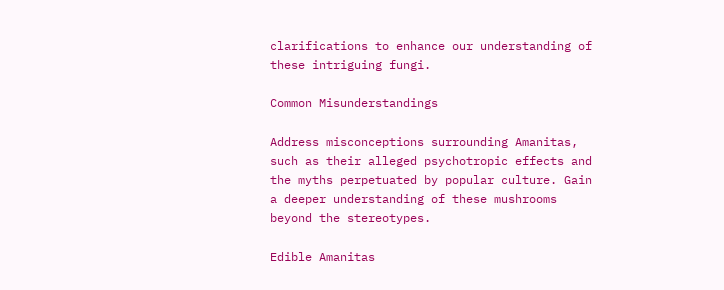clarifications to enhance our understanding of these intriguing fungi.

Common Misunderstandings

Address misconceptions surrounding Amanitas, such as their alleged psychotropic effects and the myths perpetuated by popular culture. Gain a deeper understanding of these mushrooms beyond the stereotypes.

Edible Amanitas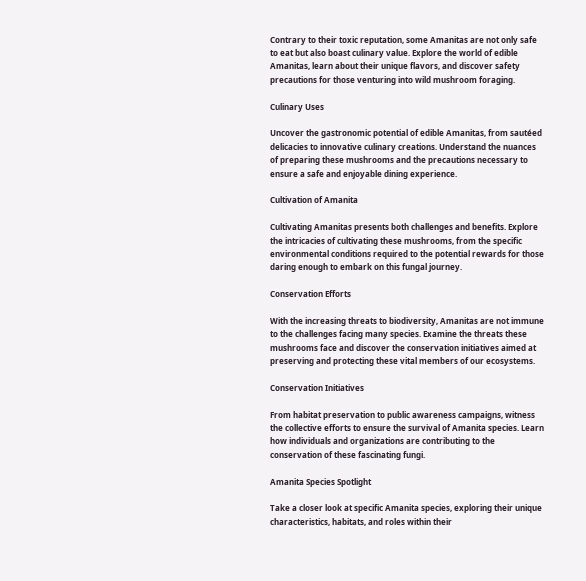Contrary to their toxic reputation, some Amanitas are not only safe to eat but also boast culinary value. Explore the world of edible Amanitas, learn about their unique flavors, and discover safety precautions for those venturing into wild mushroom foraging.

Culinary Uses

Uncover the gastronomic potential of edible Amanitas, from sautéed delicacies to innovative culinary creations. Understand the nuances of preparing these mushrooms and the precautions necessary to ensure a safe and enjoyable dining experience.

Cultivation of Amanita

Cultivating Amanitas presents both challenges and benefits. Explore the intricacies of cultivating these mushrooms, from the specific environmental conditions required to the potential rewards for those daring enough to embark on this fungal journey.

Conservation Efforts

With the increasing threats to biodiversity, Amanitas are not immune to the challenges facing many species. Examine the threats these mushrooms face and discover the conservation initiatives aimed at preserving and protecting these vital members of our ecosystems.

Conservation Initiatives

From habitat preservation to public awareness campaigns, witness the collective efforts to ensure the survival of Amanita species. Learn how individuals and organizations are contributing to the conservation of these fascinating fungi.

Amanita Species Spotlight

Take a closer look at specific Amanita species, exploring their unique characteristics, habitats, and roles within their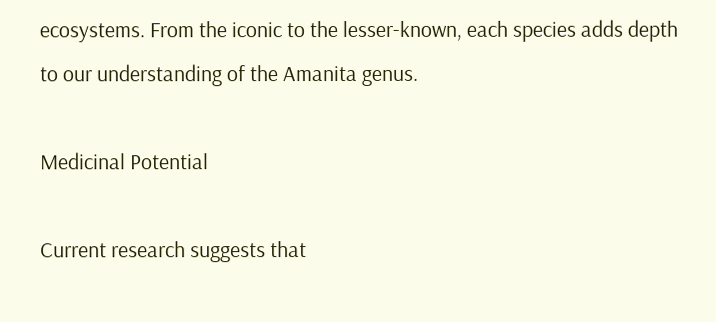ecosystems. From the iconic to the lesser-known, each species adds depth to our understanding of the Amanita genus.

Medicinal Potential

Current research suggests that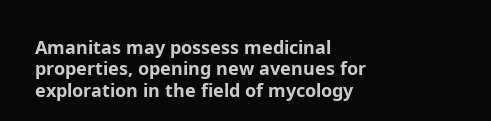Amanitas may possess medicinal properties, opening new avenues for exploration in the field of mycology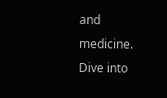and medicine. Dive into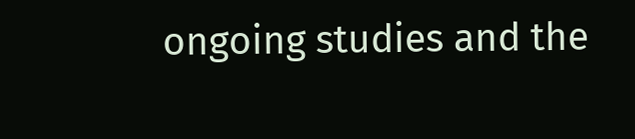ongoing studies and the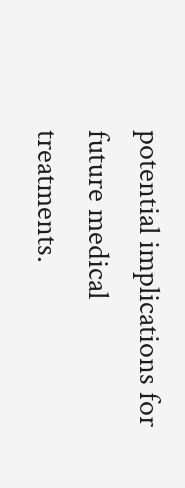potential implications for future medical treatments.